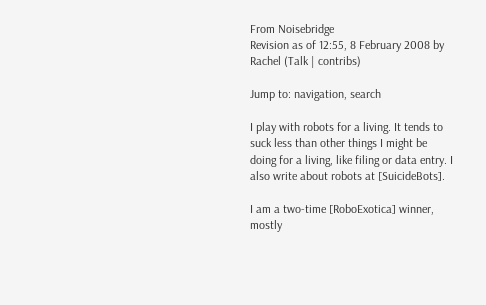From Noisebridge
Revision as of 12:55, 8 February 2008 by Rachel (Talk | contribs)

Jump to: navigation, search

I play with robots for a living. It tends to suck less than other things I might be doing for a living, like filing or data entry. I also write about robots at [SuicideBots].

I am a two-time [RoboExotica] winner, mostly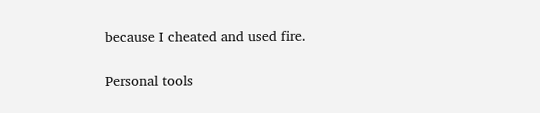because I cheated and used fire.

Personal tools